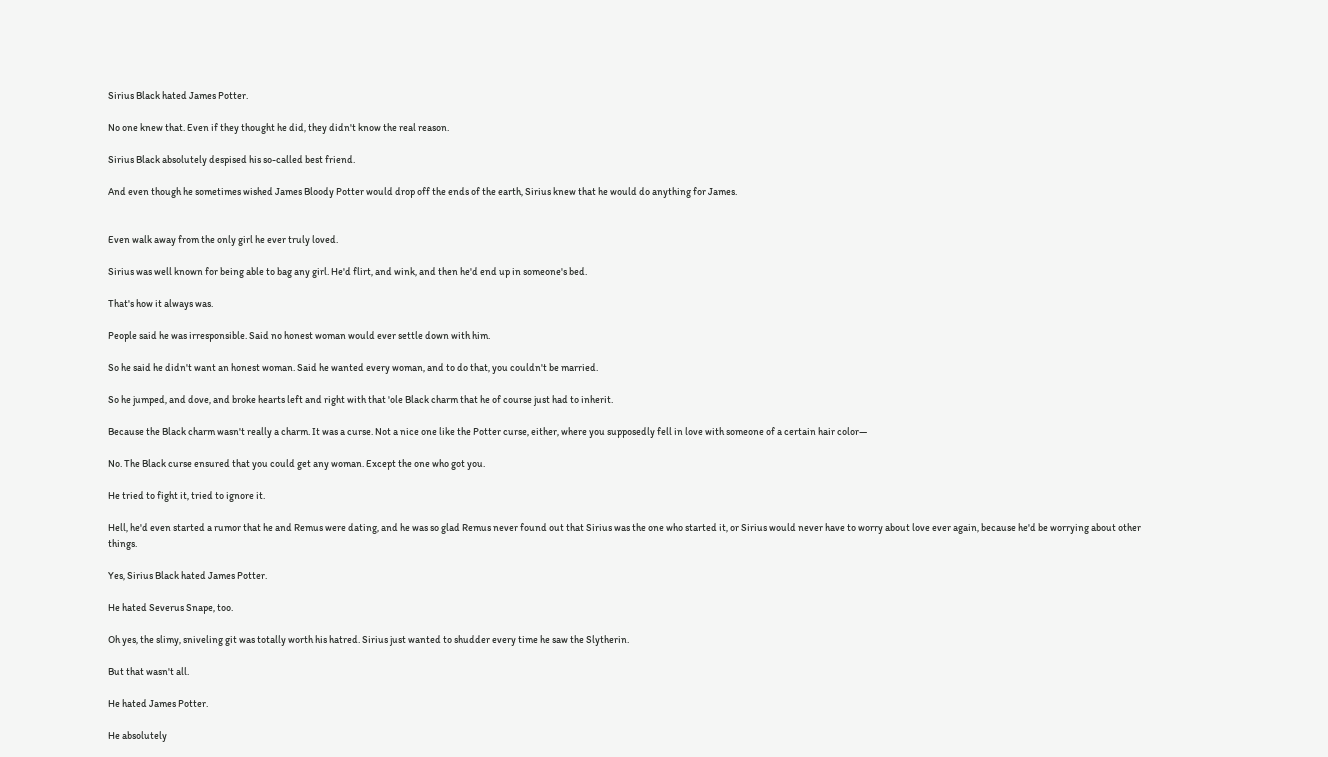Sirius Black hated James Potter.

No one knew that. Even if they thought he did, they didn't know the real reason.

Sirius Black absolutely despised his so-called best friend.

And even though he sometimes wished James Bloody Potter would drop off the ends of the earth, Sirius knew that he would do anything for James.


Even walk away from the only girl he ever truly loved.

Sirius was well known for being able to bag any girl. He'd flirt, and wink, and then he'd end up in someone's bed.

That's how it always was.

People said he was irresponsible. Said no honest woman would ever settle down with him.

So he said he didn't want an honest woman. Said he wanted every woman, and to do that, you couldn't be married.

So he jumped, and dove, and broke hearts left and right with that 'ole Black charm that he of course just had to inherit.

Because the Black charm wasn't really a charm. It was a curse. Not a nice one like the Potter curse, either, where you supposedly fell in love with someone of a certain hair color—

No. The Black curse ensured that you could get any woman. Except the one who got you.

He tried to fight it, tried to ignore it.

Hell, he'd even started a rumor that he and Remus were dating, and he was so glad Remus never found out that Sirius was the one who started it, or Sirius would never have to worry about love ever again, because he'd be worrying about other things.

Yes, Sirius Black hated James Potter.

He hated Severus Snape, too.

Oh yes, the slimy, sniveling git was totally worth his hatred. Sirius just wanted to shudder every time he saw the Slytherin.

But that wasn't all.

He hated James Potter.

He absolutely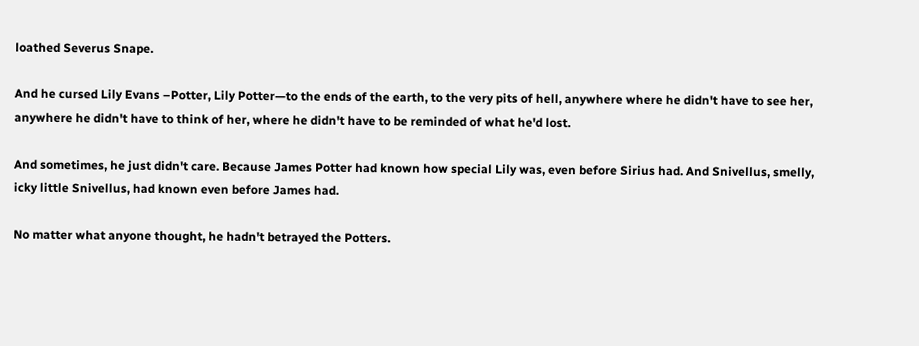loathed Severus Snape.

And he cursed Lily Evans –Potter, Lily Potter—to the ends of the earth, to the very pits of hell, anywhere where he didn't have to see her, anywhere he didn't have to think of her, where he didn't have to be reminded of what he'd lost.

And sometimes, he just didn't care. Because James Potter had known how special Lily was, even before Sirius had. And Snivellus, smelly, icky little Snivellus, had known even before James had.

No matter what anyone thought, he hadn't betrayed the Potters.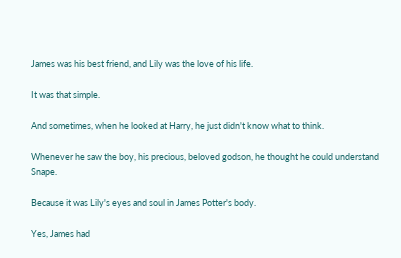James was his best friend, and Lily was the love of his life.

It was that simple.

And sometimes, when he looked at Harry, he just didn't know what to think.

Whenever he saw the boy, his precious, beloved godson, he thought he could understand Snape.

Because it was Lily's eyes and soul in James Potter's body.

Yes, James had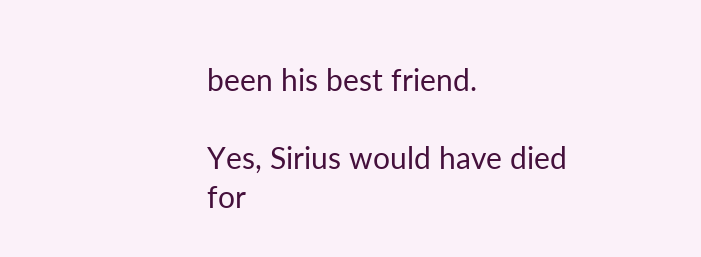been his best friend.

Yes, Sirius would have died for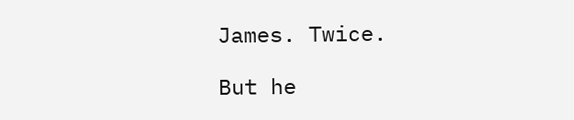James. Twice.

But he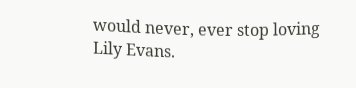would never, ever stop loving Lily Evans.